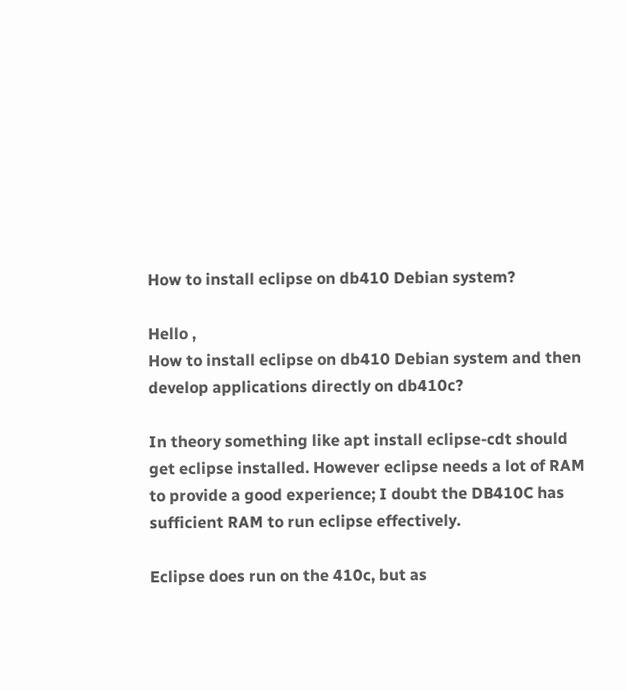How to install eclipse on db410 Debian system?

Hello ,
How to install eclipse on db410 Debian system and then develop applications directly on db410c?

In theory something like apt install eclipse-cdt should get eclipse installed. However eclipse needs a lot of RAM to provide a good experience; I doubt the DB410C has sufficient RAM to run eclipse effectively.

Eclipse does run on the 410c, but as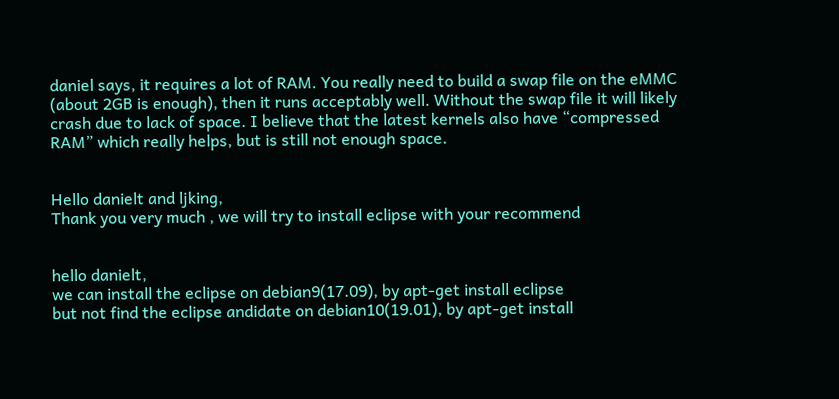daniel says, it requires a lot of RAM. You really need to build a swap file on the eMMC (about 2GB is enough), then it runs acceptably well. Without the swap file it will likely crash due to lack of space. I believe that the latest kernels also have “compressed RAM” which really helps, but is still not enough space.


Hello danielt and ljking,
Thank you very much , we will try to install eclipse with your recommend


hello danielt,
we can install the eclipse on debian9(17.09), by apt-get install eclipse
but not find the eclipse andidate on debian10(19.01), by apt-get install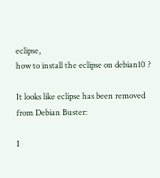eclipse,
how to install the eclipse on debian10 ?

It looks like eclipse has been removed from Debian Buster:

I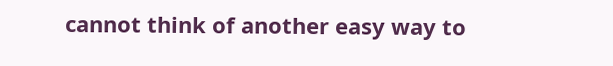cannot think of another easy way to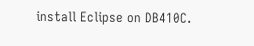install Eclipse on DB410C.